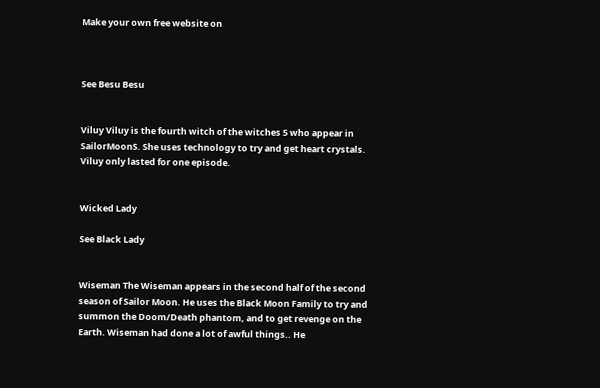Make your own free website on



See Besu Besu


Viluy Viluy is the fourth witch of the witches 5 who appear in SailorMoonS. She uses technology to try and get heart crystals. Viluy only lasted for one episode.


Wicked Lady

See Black Lady


Wiseman The Wiseman appears in the second half of the second season of Sailor Moon. He uses the Black Moon Family to try and summon the Doom/Death phantom, and to get revenge on the Earth. Wiseman had done a lot of awful things.. He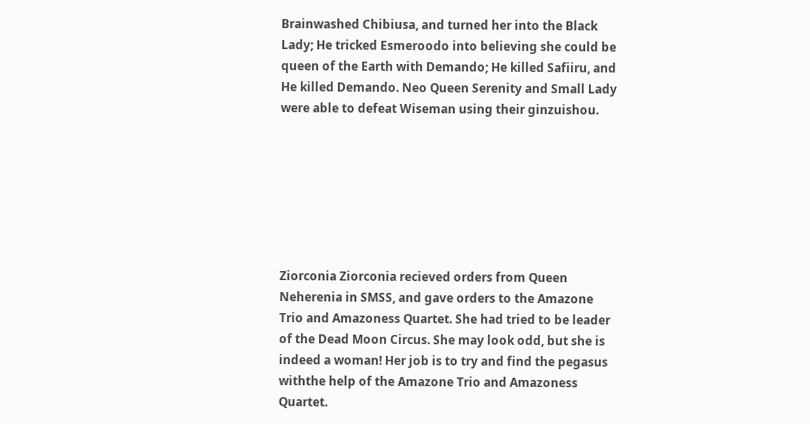Brainwashed Chibiusa, and turned her into the Black Lady; He tricked Esmeroodo into believing she could be queen of the Earth with Demando; He killed Safiiru, and He killed Demando. Neo Queen Serenity and Small Lady were able to defeat Wiseman using their ginzuishou.







Ziorconia Ziorconia recieved orders from Queen Neherenia in SMSS, and gave orders to the Amazone Trio and Amazoness Quartet. She had tried to be leader of the Dead Moon Circus. She may look odd, but she is indeed a woman! Her job is to try and find the pegasus withthe help of the Amazone Trio and Amazoness Quartet.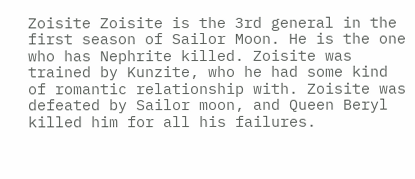Zoisite Zoisite is the 3rd general in the first season of Sailor Moon. He is the one who has Nephrite killed. Zoisite was trained by Kunzite, who he had some kind of romantic relationship with. Zoisite was defeated by Sailor moon, and Queen Beryl killed him for all his failures.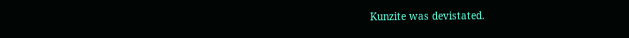Kunzite was devistated.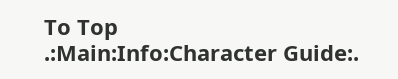To Top
.:Main:Info:Character Guide:.